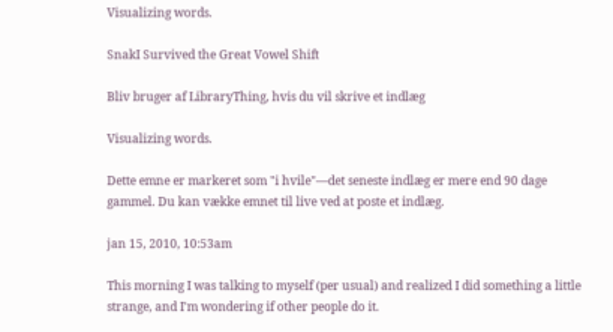Visualizing words.

SnakI Survived the Great Vowel Shift

Bliv bruger af LibraryThing, hvis du vil skrive et indlæg

Visualizing words.

Dette emne er markeret som "i hvile"—det seneste indlæg er mere end 90 dage gammel. Du kan vække emnet til live ved at poste et indlæg.

jan 15, 2010, 10:53am

This morning I was talking to myself (per usual) and realized I did something a little strange, and I'm wondering if other people do it.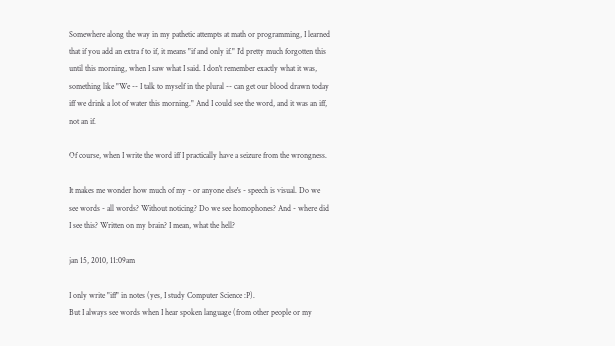Somewhere along the way in my pathetic attempts at math or programming, I learned that if you add an extra f to if, it means "if and only if." I'd pretty much forgotten this until this morning, when I saw what I said. I don't remember exactly what it was, something like "We -- I talk to myself in the plural -- can get our blood drawn today iff we drink a lot of water this morning." And I could see the word, and it was an iff, not an if.

Of course, when I write the word iff I practically have a seizure from the wrongness.

It makes me wonder how much of my - or anyone else's - speech is visual. Do we see words - all words? Without noticing? Do we see homophones? And - where did I see this? Written on my brain? I mean, what the hell?

jan 15, 2010, 11:09am

I only write "iff" in notes (yes, I study Computer Science :P).
But I always see words when I hear spoken language (from other people or my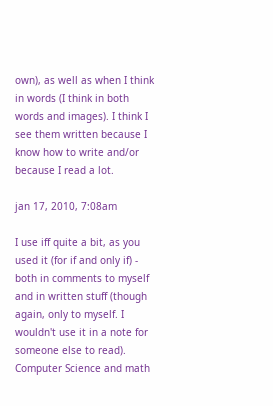own), as well as when I think in words (I think in both words and images). I think I see them written because I know how to write and/or because I read a lot.

jan 17, 2010, 7:08am

I use iff quite a bit, as you used it (for if and only if) - both in comments to myself and in written stuff (though again, only to myself. I wouldn't use it in a note for someone else to read). Computer Science and math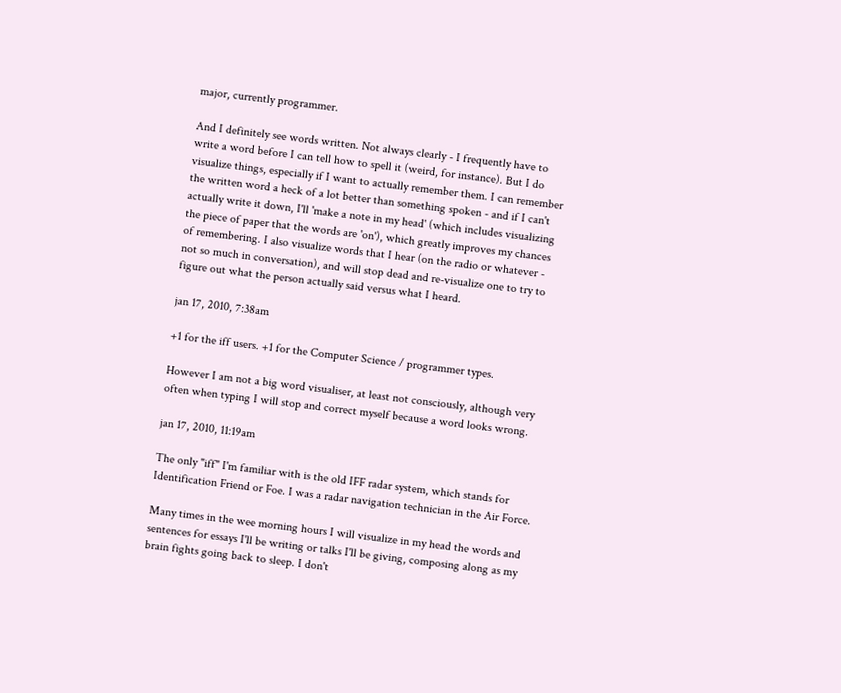major, currently programmer.

And I definitely see words written. Not always clearly - I frequently have to write a word before I can tell how to spell it (weird, for instance). But I do visualize things, especially if I want to actually remember them. I can remember the written word a heck of a lot better than something spoken - and if I can't actually write it down, I'll 'make a note in my head' (which includes visualizing the piece of paper that the words are 'on'), which greatly improves my chances of remembering. I also visualize words that I hear (on the radio or whatever - not so much in conversation), and will stop dead and re-visualize one to try to figure out what the person actually said versus what I heard.

jan 17, 2010, 7:38am

+1 for the iff users. +1 for the Computer Science / programmer types.

However I am not a big word visualiser, at least not consciously, although very often when typing I will stop and correct myself because a word looks wrong.

jan 17, 2010, 11:19am

The only "iff" I'm familiar with is the old IFF radar system, which stands for Identification Friend or Foe. I was a radar navigation technician in the Air Force.

Many times in the wee morning hours I will visualize in my head the words and sentences for essays I'll be writing or talks I'll be giving, composing along as my brain fights going back to sleep. I don't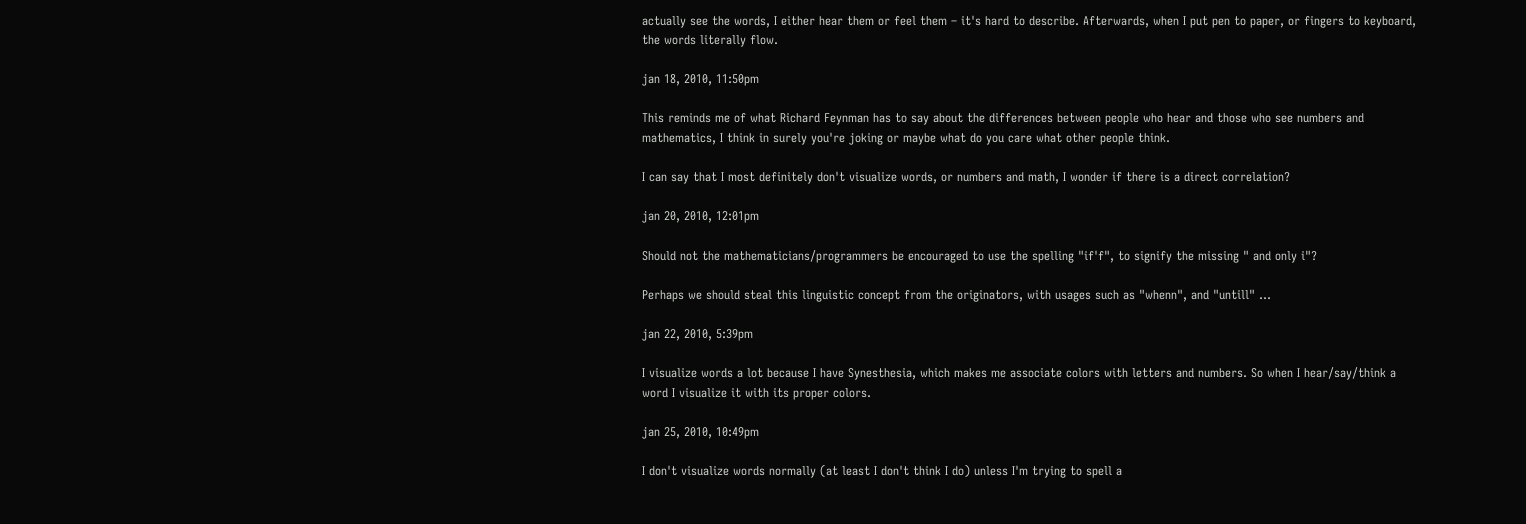actually see the words, I either hear them or feel them – it's hard to describe. Afterwards, when I put pen to paper, or fingers to keyboard, the words literally flow.

jan 18, 2010, 11:50pm

This reminds me of what Richard Feynman has to say about the differences between people who hear and those who see numbers and mathematics, I think in surely you're joking or maybe what do you care what other people think.

I can say that I most definitely don't visualize words, or numbers and math, I wonder if there is a direct correlation?

jan 20, 2010, 12:01pm

Should not the mathematicians/programmers be encouraged to use the spelling "if'f", to signify the missing " and only i"?

Perhaps we should steal this linguistic concept from the originators, with usages such as "whenn", and "untill" ...

jan 22, 2010, 5:39pm

I visualize words a lot because I have Synesthesia, which makes me associate colors with letters and numbers. So when I hear/say/think a word I visualize it with its proper colors.

jan 25, 2010, 10:49pm

I don't visualize words normally (at least I don't think I do) unless I'm trying to spell a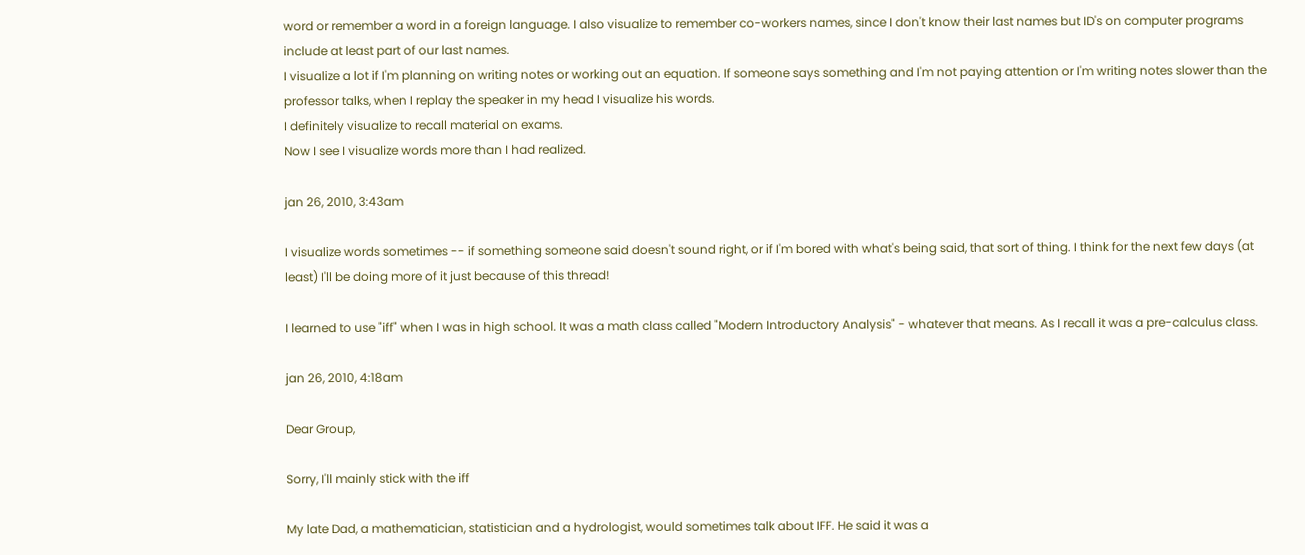word or remember a word in a foreign language. I also visualize to remember co-workers names, since I don't know their last names but ID's on computer programs include at least part of our last names.
I visualize a lot if I'm planning on writing notes or working out an equation. If someone says something and I'm not paying attention or I'm writing notes slower than the professor talks, when I replay the speaker in my head I visualize his words.
I definitely visualize to recall material on exams.
Now I see I visualize words more than I had realized.

jan 26, 2010, 3:43am

I visualize words sometimes -- if something someone said doesn't sound right, or if I'm bored with what's being said, that sort of thing. I think for the next few days (at least) I'll be doing more of it just because of this thread!

I learned to use "iff" when I was in high school. It was a math class called "Modern Introductory Analysis" - whatever that means. As I recall it was a pre-calculus class.

jan 26, 2010, 4:18am

Dear Group,

Sorry, I'll mainly stick with the iff

My late Dad, a mathematician, statistician and a hydrologist, would sometimes talk about IFF. He said it was a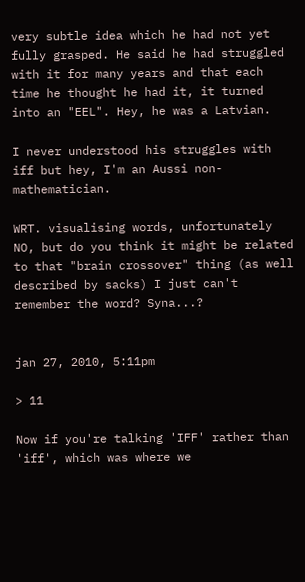very subtle idea which he had not yet fully grasped. He said he had struggled with it for many years and that each time he thought he had it, it turned into an "EEL". Hey, he was a Latvian.

I never understood his struggles with iff but hey, I'm an Aussi non-mathematician.

WRT. visualising words, unfortunately NO, but do you think it might be related to that "brain crossover" thing (as well described by sacks) I just can't remember the word? Syna...?


jan 27, 2010, 5:11pm

> 11

Now if you're talking 'IFF' rather than 'iff', which was where we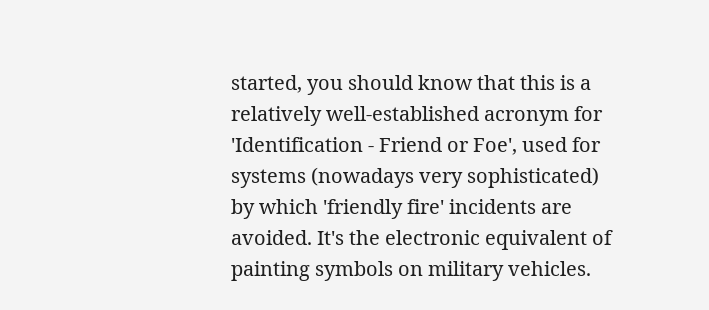started, you should know that this is a relatively well-established acronym for 'Identification - Friend or Foe', used for systems (nowadays very sophisticated) by which 'friendly fire' incidents are avoided. It's the electronic equivalent of painting symbols on military vehicles.